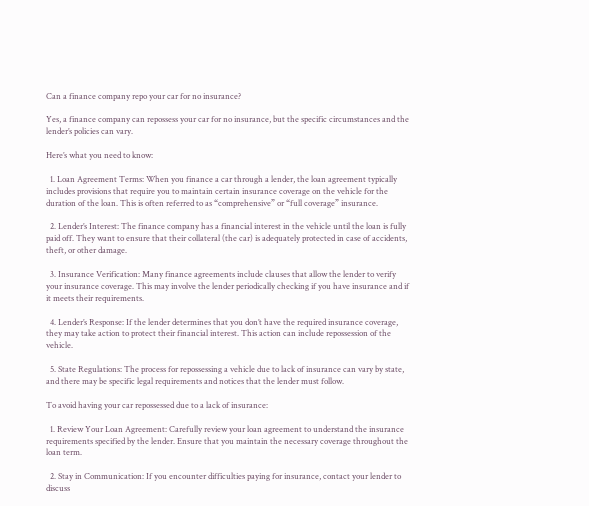Can a finance company repo your car for no insurance?

Yes, a finance company can repossess your car for no insurance, but the specific circumstances and the lender’s policies can vary.

Here’s what you need to know:

  1. Loan Agreement Terms: When you finance a car through a lender, the loan agreement typically includes provisions that require you to maintain certain insurance coverage on the vehicle for the duration of the loan. This is often referred to as “comprehensive” or “full coverage” insurance.

  2. Lender’s Interest: The finance company has a financial interest in the vehicle until the loan is fully paid off. They want to ensure that their collateral (the car) is adequately protected in case of accidents, theft, or other damage.

  3. Insurance Verification: Many finance agreements include clauses that allow the lender to verify your insurance coverage. This may involve the lender periodically checking if you have insurance and if it meets their requirements.

  4. Lender’s Response: If the lender determines that you don’t have the required insurance coverage, they may take action to protect their financial interest. This action can include repossession of the vehicle.

  5. State Regulations: The process for repossessing a vehicle due to lack of insurance can vary by state, and there may be specific legal requirements and notices that the lender must follow.

To avoid having your car repossessed due to a lack of insurance:

  1. Review Your Loan Agreement: Carefully review your loan agreement to understand the insurance requirements specified by the lender. Ensure that you maintain the necessary coverage throughout the loan term.

  2. Stay in Communication: If you encounter difficulties paying for insurance, contact your lender to discuss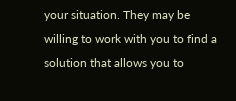your situation. They may be willing to work with you to find a solution that allows you to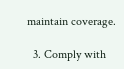maintain coverage.

  3. Comply with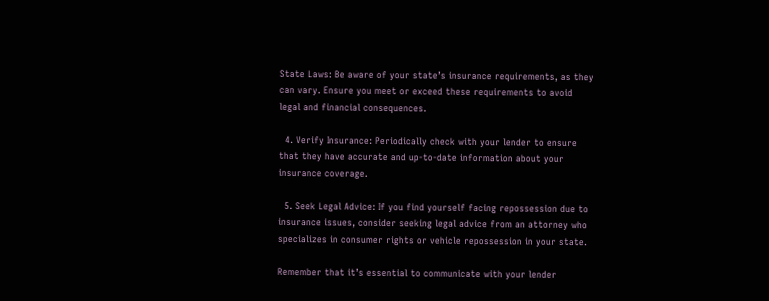State Laws: Be aware of your state’s insurance requirements, as they can vary. Ensure you meet or exceed these requirements to avoid legal and financial consequences.

  4. Verify Insurance: Periodically check with your lender to ensure that they have accurate and up-to-date information about your insurance coverage.

  5. Seek Legal Advice: If you find yourself facing repossession due to insurance issues, consider seeking legal advice from an attorney who specializes in consumer rights or vehicle repossession in your state.

Remember that it’s essential to communicate with your lender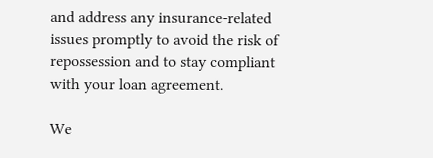and address any insurance-related issues promptly to avoid the risk of repossession and to stay compliant with your loan agreement.

We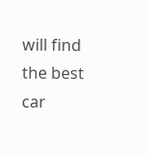will find the best car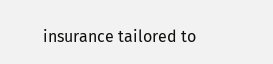insurance tailored to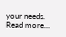your needs. Read more…